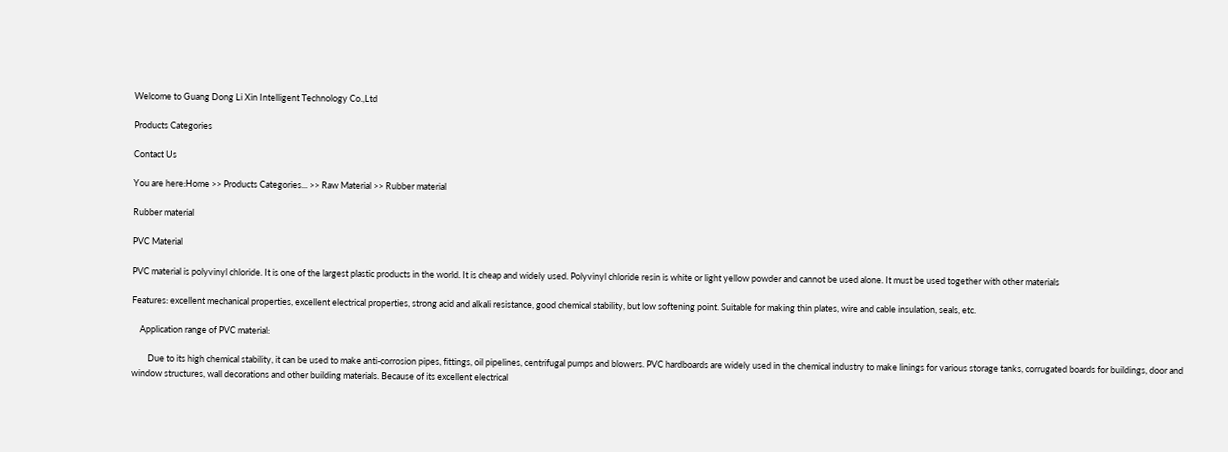Welcome to Guang Dong Li Xin Intelligent Technology Co.,Ltd

Products Categories

Contact Us

You are here:Home >> Products Categories... >> Raw Material >> Rubber material

Rubber material

PVC Material

PVC material is polyvinyl chloride. It is one of the largest plastic products in the world. It is cheap and widely used. Polyvinyl chloride resin is white or light yellow powder and cannot be used alone. It must be used together with other materials

Features: excellent mechanical properties, excellent electrical properties, strong acid and alkali resistance, good chemical stability, but low softening point. Suitable for making thin plates, wire and cable insulation, seals, etc.

    Application range of PVC material:

        Due to its high chemical stability, it can be used to make anti-corrosion pipes, fittings, oil pipelines, centrifugal pumps and blowers. PVC hardboards are widely used in the chemical industry to make linings for various storage tanks, corrugated boards for buildings, door and window structures, wall decorations and other building materials. Because of its excellent electrical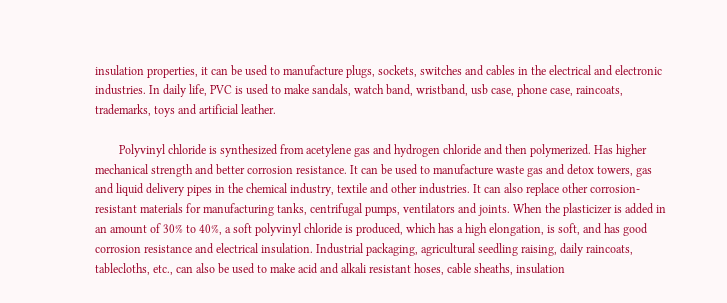insulation properties, it can be used to manufacture plugs, sockets, switches and cables in the electrical and electronic industries. In daily life, PVC is used to make sandals, watch band, wristband, usb case, phone case, raincoats, trademarks, toys and artificial leather.

        Polyvinyl chloride is synthesized from acetylene gas and hydrogen chloride and then polymerized. Has higher mechanical strength and better corrosion resistance. It can be used to manufacture waste gas and detox towers, gas and liquid delivery pipes in the chemical industry, textile and other industries. It can also replace other corrosion-resistant materials for manufacturing tanks, centrifugal pumps, ventilators and joints. When the plasticizer is added in an amount of 30% to 40%, a soft polyvinyl chloride is produced, which has a high elongation, is soft, and has good corrosion resistance and electrical insulation. Industrial packaging, agricultural seedling raising, daily raincoats, tablecloths, etc., can also be used to make acid and alkali resistant hoses, cable sheaths, insulation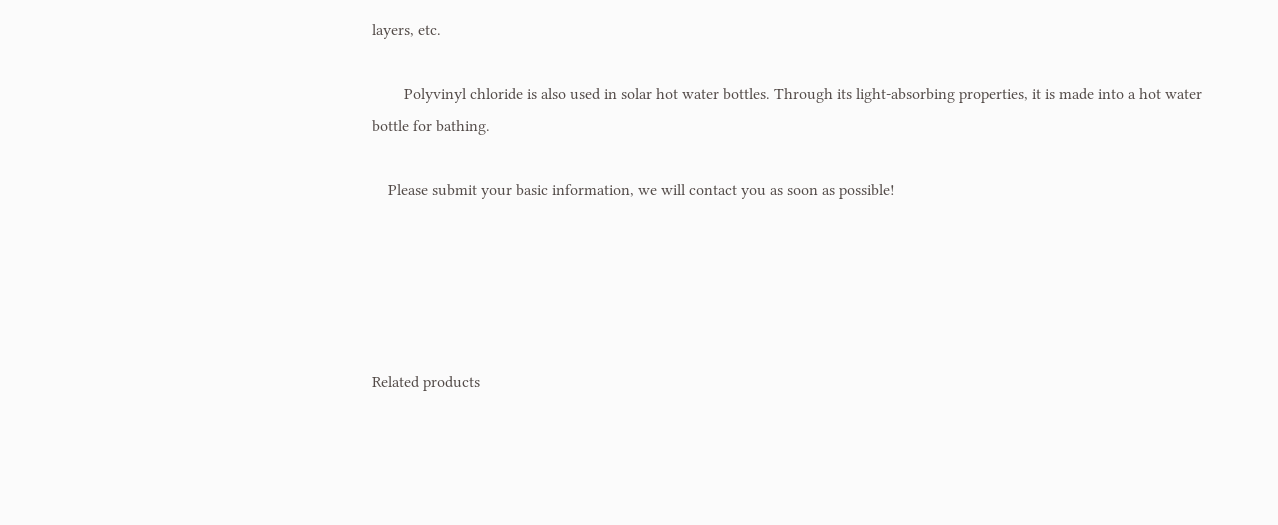layers, etc.

        Polyvinyl chloride is also used in solar hot water bottles. Through its light-absorbing properties, it is made into a hot water bottle for bathing.

    Please submit your basic information, we will contact you as soon as possible!





Related products